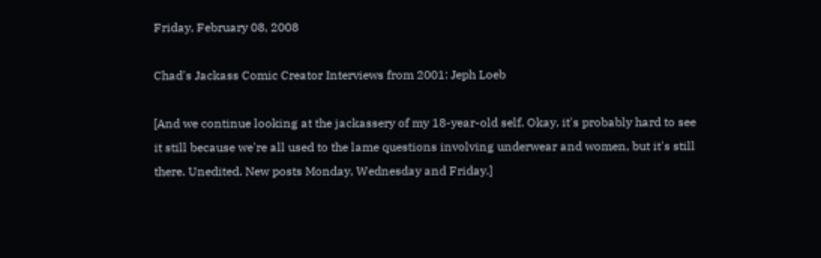Friday, February 08, 2008

Chad's Jackass Comic Creator Interviews from 2001: Jeph Loeb

[And we continue looking at the jackassery of my 18-year-old self. Okay, it's probably hard to see it still because we're all used to the lame questions involving underwear and women, but it's still there. Unedited. New posts Monday, Wednesday and Friday.]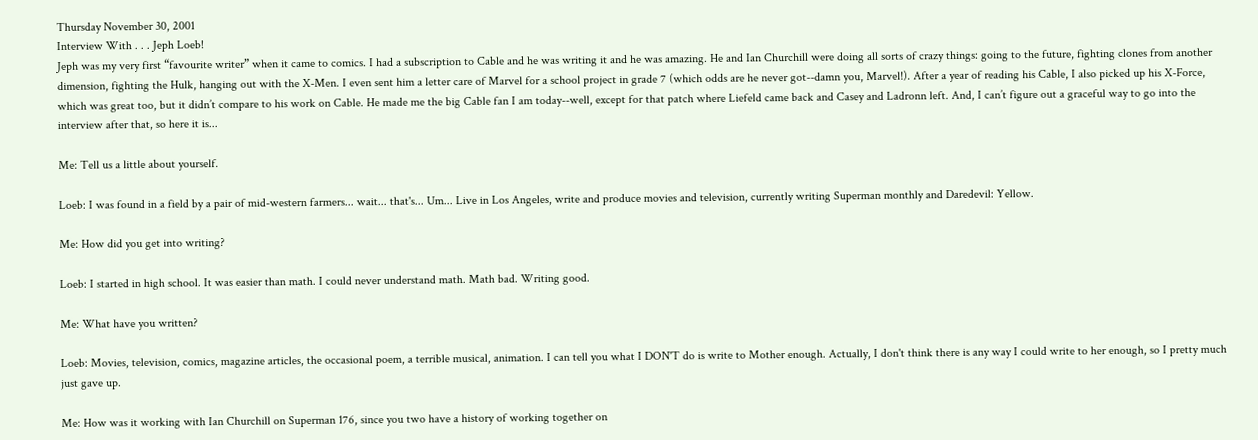Thursday November 30, 2001
Interview With . . . Jeph Loeb!
Jeph was my very first “favourite writer” when it came to comics. I had a subscription to Cable and he was writing it and he was amazing. He and Ian Churchill were doing all sorts of crazy things: going to the future, fighting clones from another dimension, fighting the Hulk, hanging out with the X-Men. I even sent him a letter care of Marvel for a school project in grade 7 (which odds are he never got--damn you, Marvel!). After a year of reading his Cable, I also picked up his X-Force, which was great too, but it didn’t compare to his work on Cable. He made me the big Cable fan I am today--well, except for that patch where Liefeld came back and Casey and Ladronn left. And, I can’t figure out a graceful way to go into the interview after that, so here it is...

Me: Tell us a little about yourself.

Loeb: I was found in a field by a pair of mid-western farmers... wait... that's... Um... Live in Los Angeles, write and produce movies and television, currently writing Superman monthly and Daredevil: Yellow.

Me: How did you get into writing?

Loeb: I started in high school. It was easier than math. I could never understand math. Math bad. Writing good.

Me: What have you written?

Loeb: Movies, television, comics, magazine articles, the occasional poem, a terrible musical, animation. I can tell you what I DON'T do is write to Mother enough. Actually, I don't think there is any way I could write to her enough, so I pretty much just gave up.

Me: How was it working with Ian Churchill on Superman 176, since you two have a history of working together on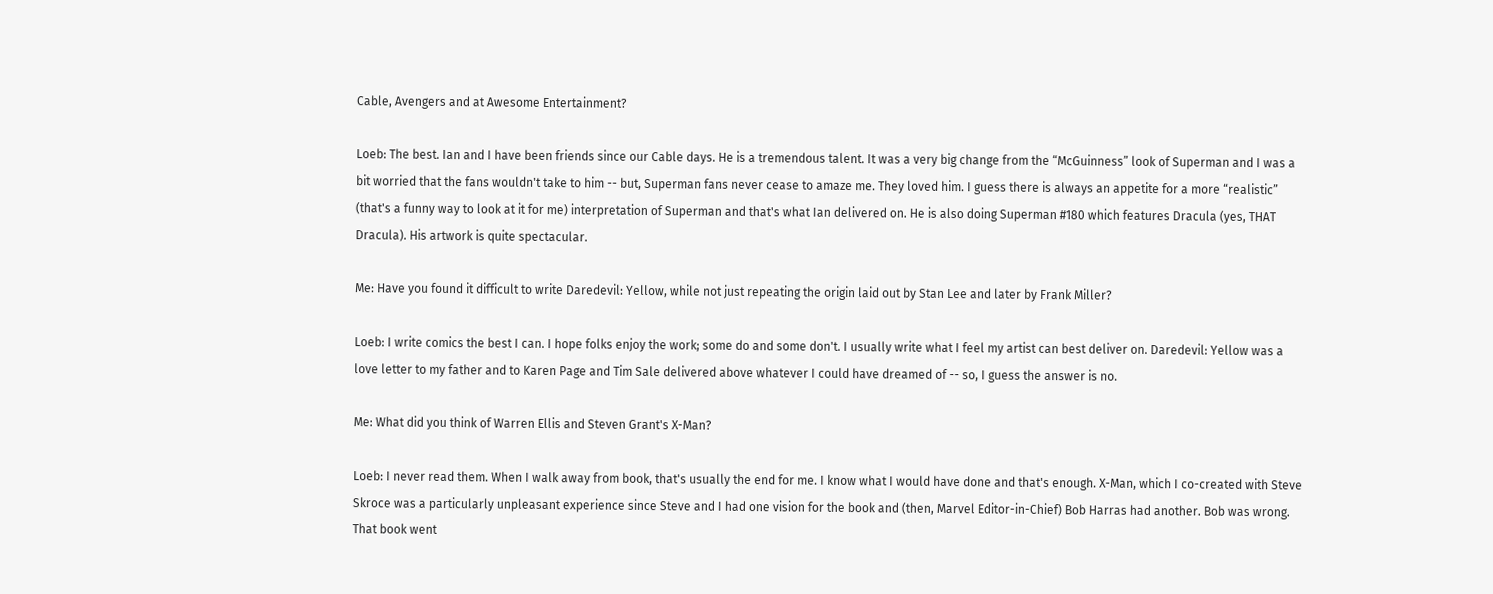Cable, Avengers and at Awesome Entertainment?

Loeb: The best. Ian and I have been friends since our Cable days. He is a tremendous talent. It was a very big change from the “McGuinness” look of Superman and I was a bit worried that the fans wouldn't take to him -- but, Superman fans never cease to amaze me. They loved him. I guess there is always an appetite for a more “realistic” (that's a funny way to look at it for me) interpretation of Superman and that's what Ian delivered on. He is also doing Superman #180 which features Dracula (yes, THAT Dracula). His artwork is quite spectacular.

Me: Have you found it difficult to write Daredevil: Yellow, while not just repeating the origin laid out by Stan Lee and later by Frank Miller?

Loeb: I write comics the best I can. I hope folks enjoy the work; some do and some don't. I usually write what I feel my artist can best deliver on. Daredevil: Yellow was a love letter to my father and to Karen Page and Tim Sale delivered above whatever I could have dreamed of -- so, I guess the answer is no.

Me: What did you think of Warren Ellis and Steven Grant's X-Man?

Loeb: I never read them. When I walk away from book, that's usually the end for me. I know what I would have done and that's enough. X-Man, which I co-created with Steve Skroce was a particularly unpleasant experience since Steve and I had one vision for the book and (then, Marvel Editor-in-Chief) Bob Harras had another. Bob was wrong. That book went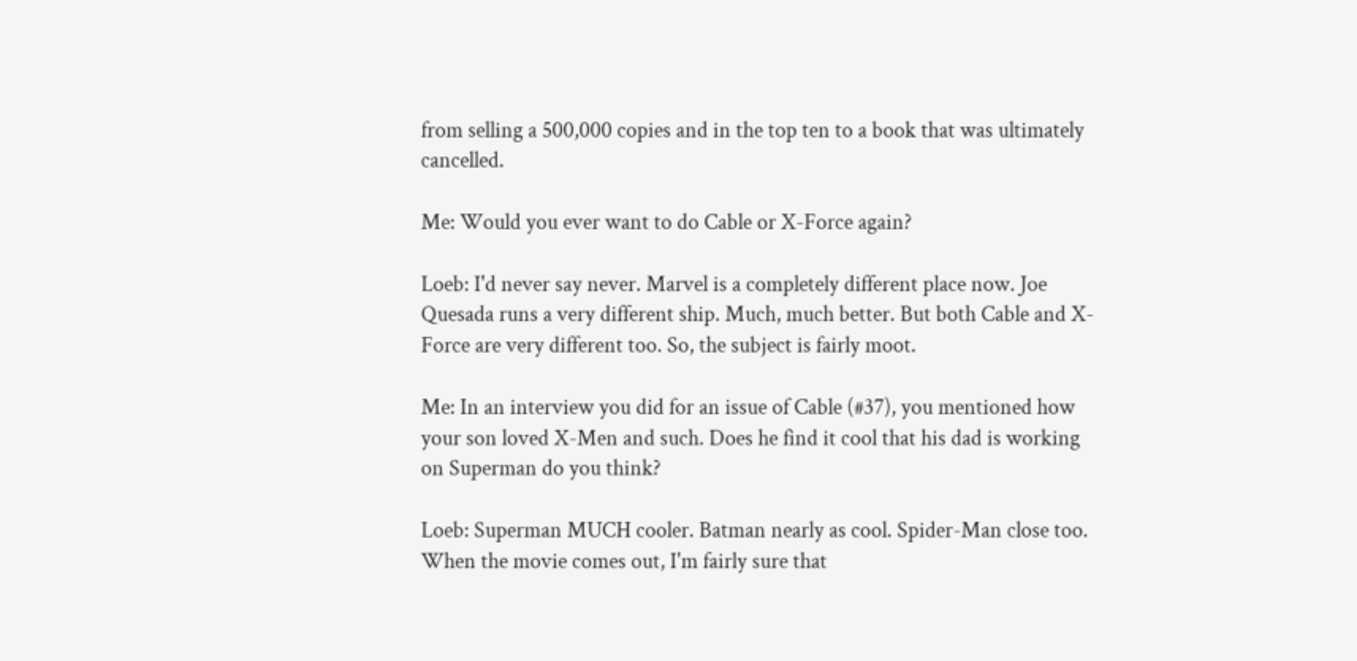from selling a 500,000 copies and in the top ten to a book that was ultimately cancelled.

Me: Would you ever want to do Cable or X-Force again?

Loeb: I'd never say never. Marvel is a completely different place now. Joe Quesada runs a very different ship. Much, much better. But both Cable and X-Force are very different too. So, the subject is fairly moot.

Me: In an interview you did for an issue of Cable (#37), you mentioned how your son loved X-Men and such. Does he find it cool that his dad is working on Superman do you think?

Loeb: Superman MUCH cooler. Batman nearly as cool. Spider-Man close too. When the movie comes out, I'm fairly sure that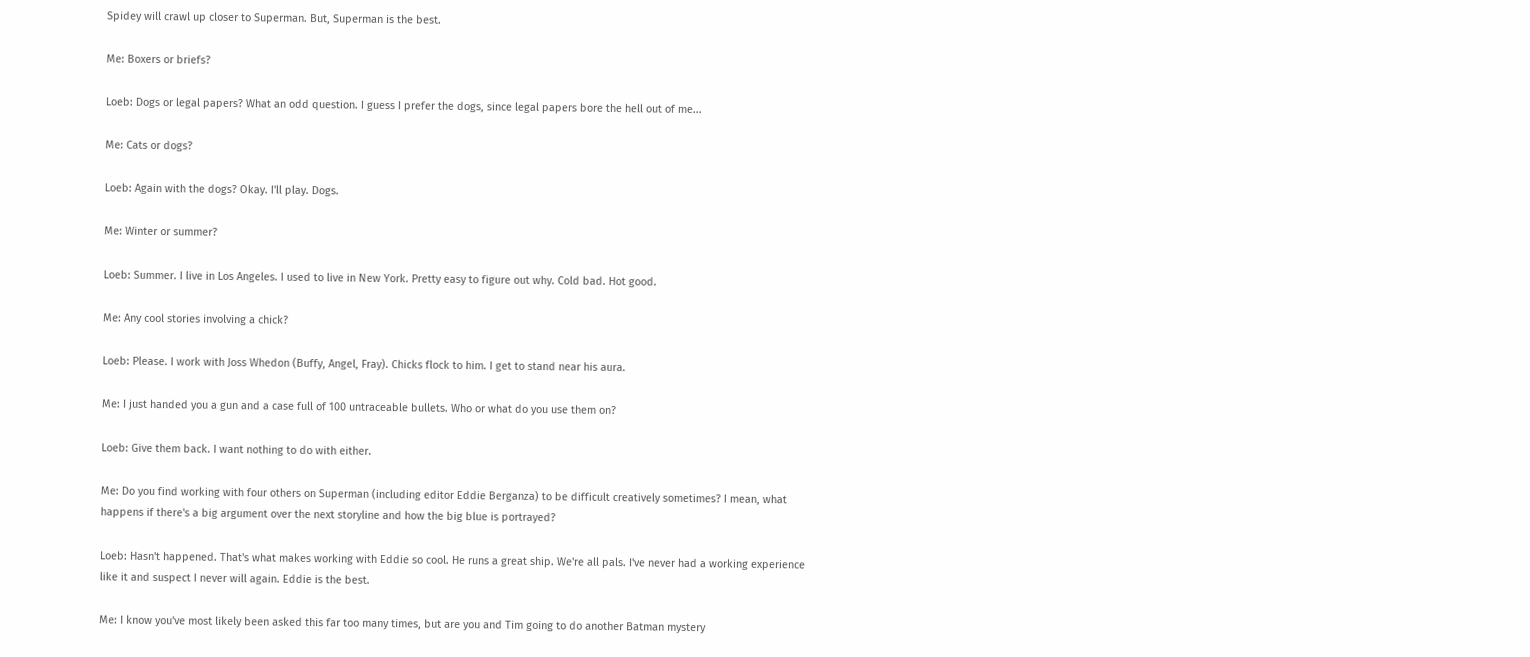Spidey will crawl up closer to Superman. But, Superman is the best.

Me: Boxers or briefs?

Loeb: Dogs or legal papers? What an odd question. I guess I prefer the dogs, since legal papers bore the hell out of me...

Me: Cats or dogs?

Loeb: Again with the dogs? Okay. I'll play. Dogs.

Me: Winter or summer?

Loeb: Summer. I live in Los Angeles. I used to live in New York. Pretty easy to figure out why. Cold bad. Hot good.

Me: Any cool stories involving a chick?

Loeb: Please. I work with Joss Whedon (Buffy, Angel, Fray). Chicks flock to him. I get to stand near his aura.

Me: I just handed you a gun and a case full of 100 untraceable bullets. Who or what do you use them on?

Loeb: Give them back. I want nothing to do with either.

Me: Do you find working with four others on Superman (including editor Eddie Berganza) to be difficult creatively sometimes? I mean, what happens if there's a big argument over the next storyline and how the big blue is portrayed?

Loeb: Hasn't happened. That's what makes working with Eddie so cool. He runs a great ship. We're all pals. I've never had a working experience like it and suspect I never will again. Eddie is the best.

Me: I know you've most likely been asked this far too many times, but are you and Tim going to do another Batman mystery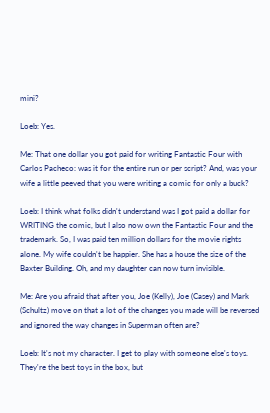mini?

Loeb: Yes.

Me: That one dollar you got paid for writing Fantastic Four with Carlos Pacheco: was it for the entire run or per script? And, was your wife a little peeved that you were writing a comic for only a buck?

Loeb: I think what folks didn't understand was I got paid a dollar for WRITING the comic, but I also now own the Fantastic Four and the trademark. So, I was paid ten million dollars for the movie rights alone. My wife couldn't be happier. She has a house the size of the Baxter Building. Oh, and my daughter can now turn invisible.

Me: Are you afraid that after you, Joe (Kelly), Joe (Casey) and Mark (Schultz) move on that a lot of the changes you made will be reversed and ignored the way changes in Superman often are?

Loeb: It's not my character. I get to play with someone else's toys. They're the best toys in the box, but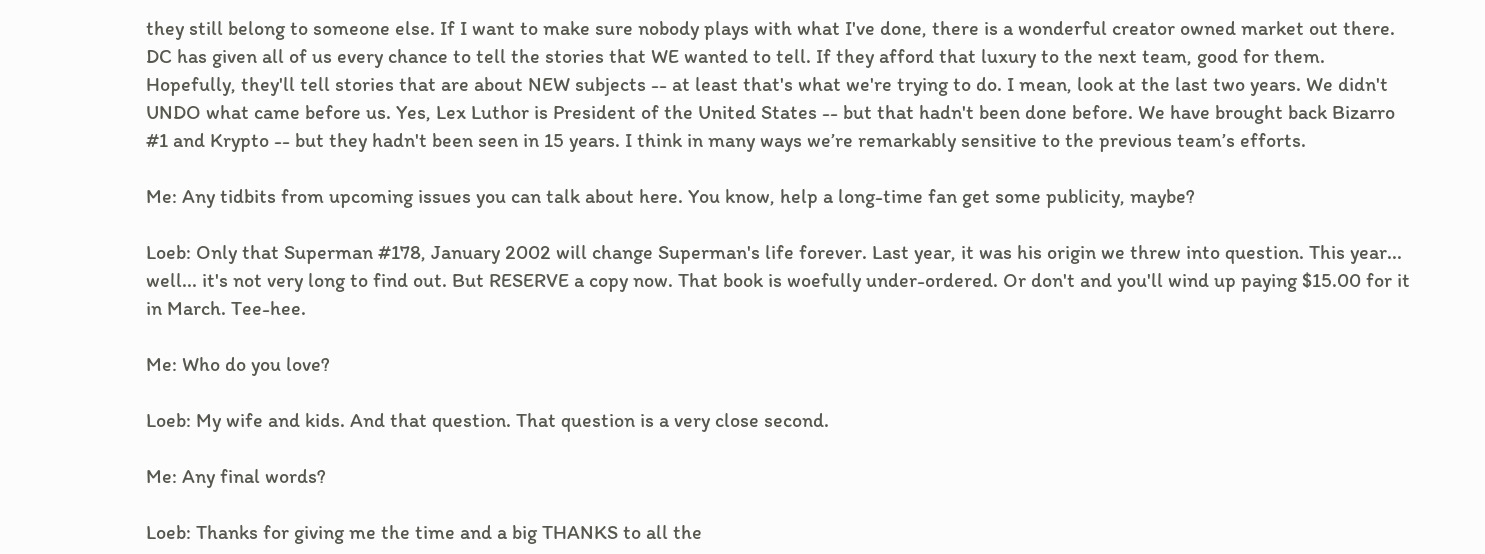they still belong to someone else. If I want to make sure nobody plays with what I've done, there is a wonderful creator owned market out there. DC has given all of us every chance to tell the stories that WE wanted to tell. If they afford that luxury to the next team, good for them. Hopefully, they'll tell stories that are about NEW subjects -- at least that's what we're trying to do. I mean, look at the last two years. We didn't UNDO what came before us. Yes, Lex Luthor is President of the United States -- but that hadn't been done before. We have brought back Bizarro #1 and Krypto -- but they hadn't been seen in 15 years. I think in many ways we’re remarkably sensitive to the previous team’s efforts.

Me: Any tidbits from upcoming issues you can talk about here. You know, help a long-time fan get some publicity, maybe?

Loeb: Only that Superman #178, January 2002 will change Superman's life forever. Last year, it was his origin we threw into question. This year... well... it's not very long to find out. But RESERVE a copy now. That book is woefully under-ordered. Or don't and you'll wind up paying $15.00 for it in March. Tee-hee.

Me: Who do you love?

Loeb: My wife and kids. And that question. That question is a very close second.

Me: Any final words?

Loeb: Thanks for giving me the time and a big THANKS to all the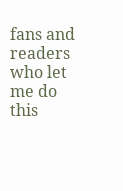fans and readers who let me do this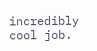incredibly cool job.